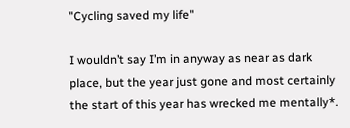"Cycling saved my life"

I wouldn’t say I’m in anyway as near as dark place, but the year just gone and most certainly the start of this year has wrecked me mentally*.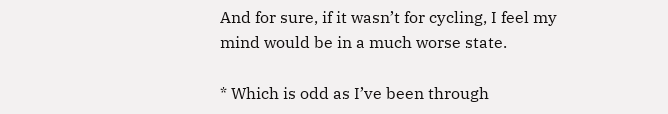And for sure, if it wasn’t for cycling, I feel my mind would be in a much worse state.

* Which is odd as I’ve been through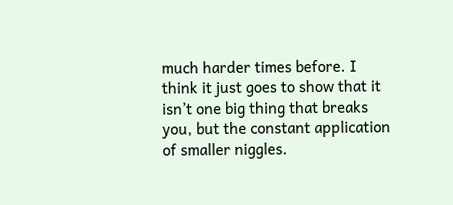much harder times before. I think it just goes to show that it isn’t one big thing that breaks you, but the constant application of smaller niggles.